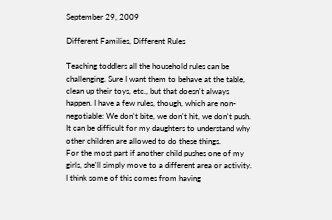September 29, 2009

Different Families, Different Rules

Teaching toddlers all the household rules can be challenging. Sure I want them to behave at the table, clean up their toys, etc., but that doesn't always happen. I have a few rules, though, which are non-negotiable: We don't bite, we don't hit, we don't push. It can be difficult for my daughters to understand why other children are allowed to do these things.
For the most part if another child pushes one of my girls, she'll simply move to a different area or activity. I think some of this comes from having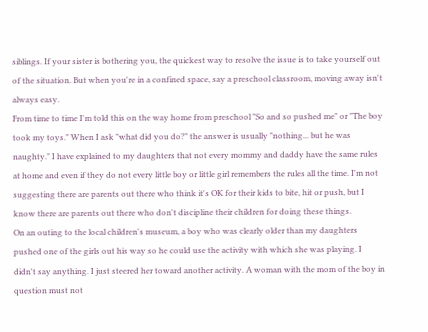siblings. If your sister is bothering you, the quickest way to resolve the issue is to take yourself out of the situation. But when you're in a confined space, say a preschool classroom, moving away isn't always easy.
From time to time I'm told this on the way home from preschool "So and so pushed me" or "The boy took my toys." When I ask "what did you do?" the answer is usually "nothing... but he was naughty." I have explained to my daughters that not every mommy and daddy have the same rules at home and even if they do not every little boy or little girl remembers the rules all the time. I'm not suggesting there are parents out there who think it's OK for their kids to bite, hit or push, but I know there are parents out there who don't discipline their children for doing these things.
On an outing to the local children's museum, a boy who was clearly older than my daughters pushed one of the girls out his way so he could use the activity with which she was playing. I didn't say anything. I just steered her toward another activity. A woman with the mom of the boy in question must not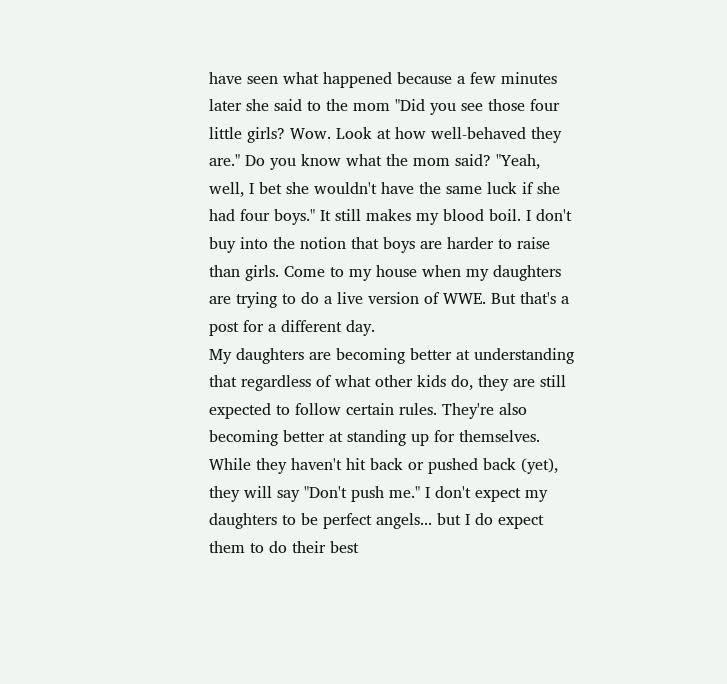have seen what happened because a few minutes later she said to the mom "Did you see those four little girls? Wow. Look at how well-behaved they are." Do you know what the mom said? "Yeah, well, I bet she wouldn't have the same luck if she had four boys." It still makes my blood boil. I don't buy into the notion that boys are harder to raise than girls. Come to my house when my daughters are trying to do a live version of WWE. But that's a post for a different day.
My daughters are becoming better at understanding that regardless of what other kids do, they are still expected to follow certain rules. They're also becoming better at standing up for themselves. While they haven't hit back or pushed back (yet), they will say "Don't push me." I don't expect my daughters to be perfect angels... but I do expect them to do their best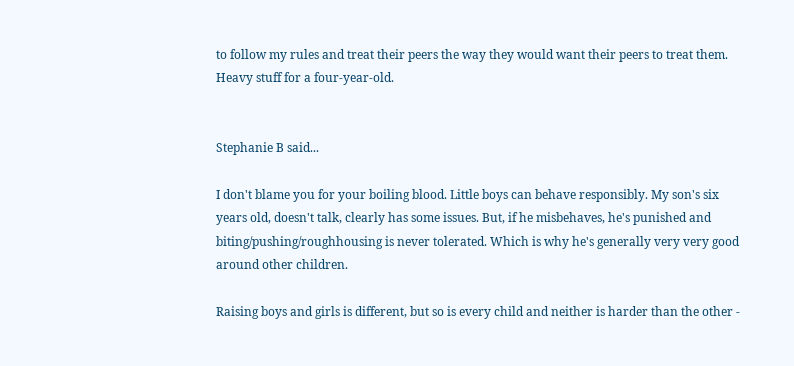to follow my rules and treat their peers the way they would want their peers to treat them. Heavy stuff for a four-year-old.


Stephanie B said...

I don't blame you for your boiling blood. Little boys can behave responsibly. My son's six years old, doesn't talk, clearly has some issues. But, if he misbehaves, he's punished and biting/pushing/roughhousing is never tolerated. Which is why he's generally very very good around other children.

Raising boys and girls is different, but so is every child and neither is harder than the other -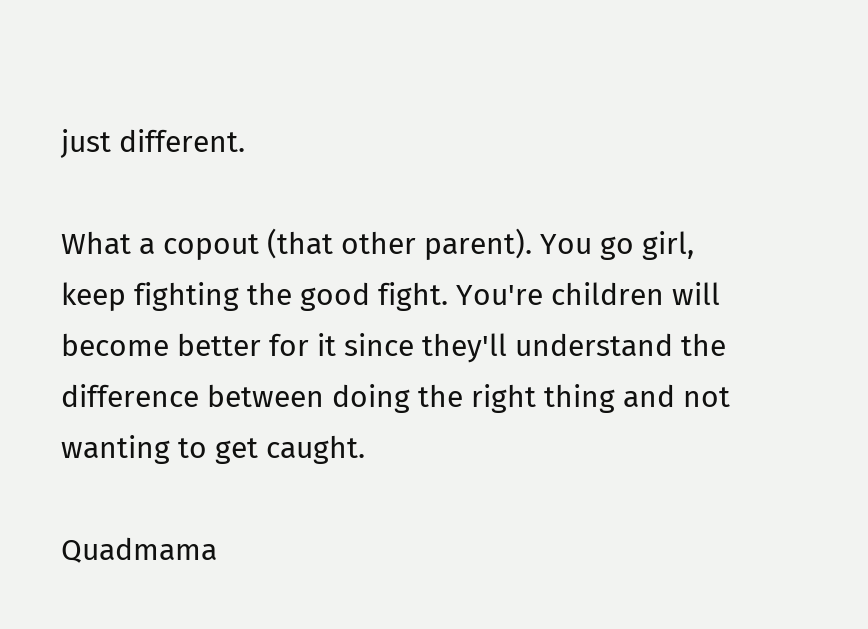just different.

What a copout (that other parent). You go girl, keep fighting the good fight. You're children will become better for it since they'll understand the difference between doing the right thing and not wanting to get caught.

Quadmama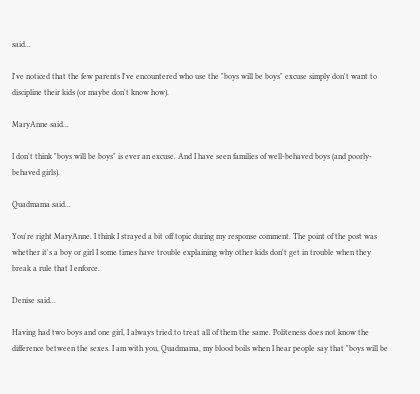said...

I've noticed that the few parents I've encountered who use the "boys will be boys" excuse simply don't want to discipline their kids (or maybe don't know how).

MaryAnne said...

I don't think "boys will be boys" is ever an excuse. And I have seen families of well-behaved boys (and poorly-behaved girls).

Quadmama said...

You're right MaryAnne. I think I strayed a bit off topic during my response comment. The point of the post was whether it's a boy or girl I some times have trouble explaining why other kids don't get in trouble when they break a rule that I enforce.

Denise said...

Having had two boys and one girl, I always tried to treat all of them the same. Politeness does not know the difference between the sexes. I am with you, Quadmama, my blood boils when I hear people say that "boys will be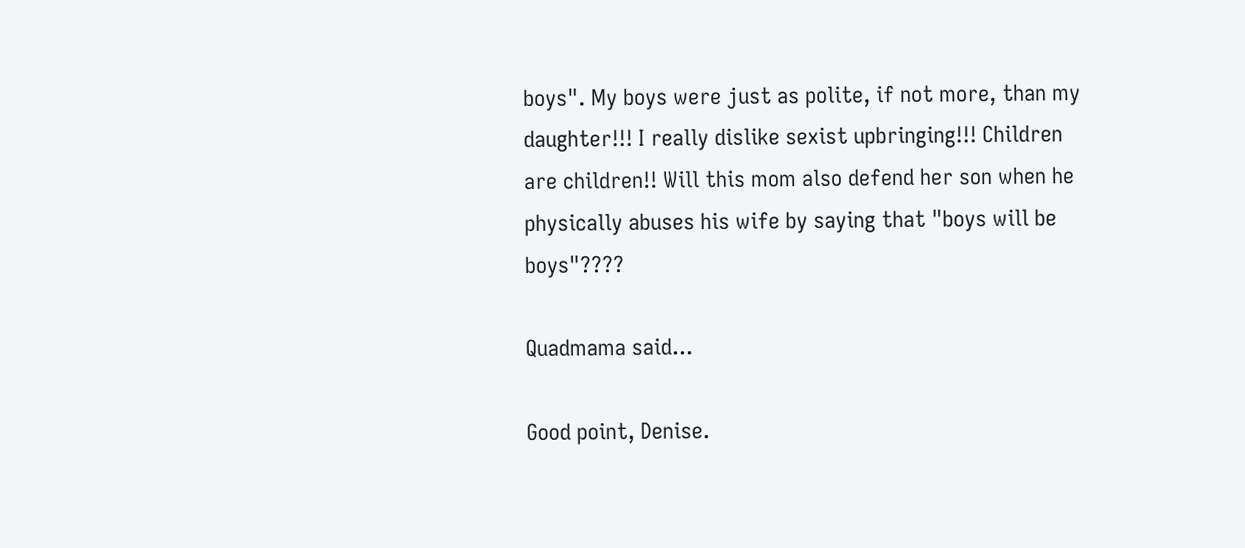boys". My boys were just as polite, if not more, than my daughter!!! I really dislike sexist upbringing!!! Children are children!! Will this mom also defend her son when he physically abuses his wife by saying that "boys will be boys"????

Quadmama said...

Good point, Denise.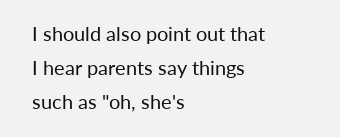I should also point out that I hear parents say things such as "oh, she's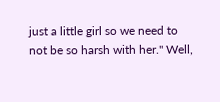just a little girl so we need to not be so harsh with her." Well,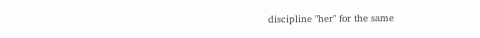discipline "her" for the same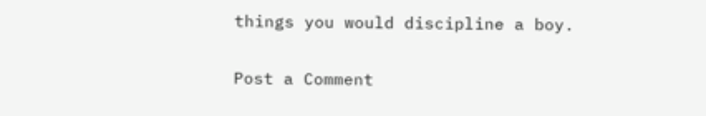things you would discipline a boy.

Post a Comment